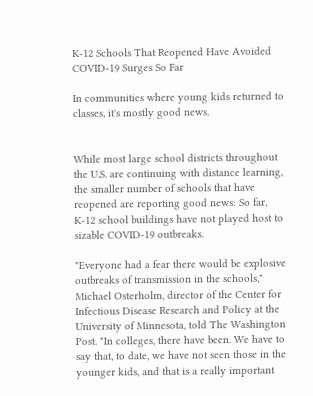K-12 Schools That Reopened Have Avoided COVID-19 Surges So Far

In communities where young kids returned to classes, it's mostly good news.


While most large school districts throughout the U.S. are continuing with distance learning, the smaller number of schools that have reopened are reporting good news: So far, K-12 school buildings have not played host to sizable COVID-19 outbreaks.

"Everyone had a fear there would be explosive outbreaks of transmission in the schools," Michael Osterholm, director of the Center for Infectious Disease Research and Policy at the University of Minnesota, told The Washington Post. "In colleges, there have been. We have to say that, to date, we have not seen those in the younger kids, and that is a really important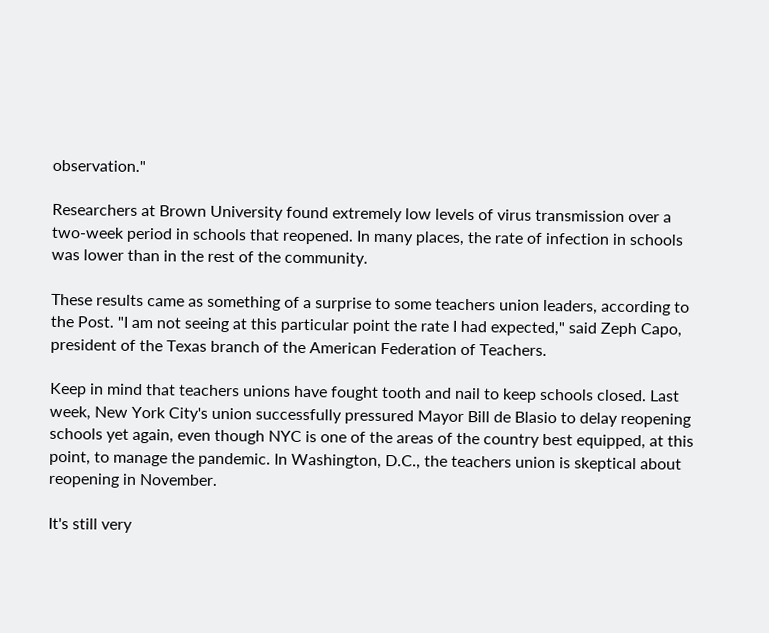observation."

Researchers at Brown University found extremely low levels of virus transmission over a two-week period in schools that reopened. In many places, the rate of infection in schools was lower than in the rest of the community.

These results came as something of a surprise to some teachers union leaders, according to the Post. "I am not seeing at this particular point the rate I had expected," said Zeph Capo, president of the Texas branch of the American Federation of Teachers.

Keep in mind that teachers unions have fought tooth and nail to keep schools closed. Last week, New York City's union successfully pressured Mayor Bill de Blasio to delay reopening schools yet again, even though NYC is one of the areas of the country best equipped, at this point, to manage the pandemic. In Washington, D.C., the teachers union is skeptical about reopening in November.

It's still very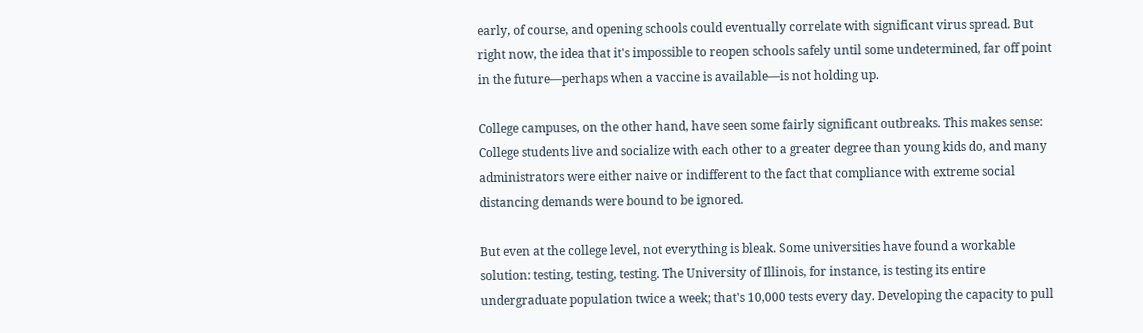early, of course, and opening schools could eventually correlate with significant virus spread. But right now, the idea that it's impossible to reopen schools safely until some undetermined, far off point in the future—perhaps when a vaccine is available—is not holding up.

College campuses, on the other hand, have seen some fairly significant outbreaks. This makes sense: College students live and socialize with each other to a greater degree than young kids do, and many administrators were either naive or indifferent to the fact that compliance with extreme social distancing demands were bound to be ignored.

But even at the college level, not everything is bleak. Some universities have found a workable solution: testing, testing, testing. The University of Illinois, for instance, is testing its entire undergraduate population twice a week; that's 10,000 tests every day. Developing the capacity to pull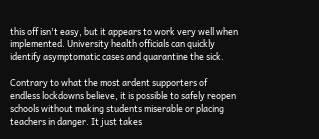this off isn't easy, but it appears to work very well when implemented. University health officials can quickly identify asymptomatic cases and quarantine the sick.

Contrary to what the most ardent supporters of endless lockdowns believe, it is possible to safely reopen schools without making students miserable or placing teachers in danger. It just takes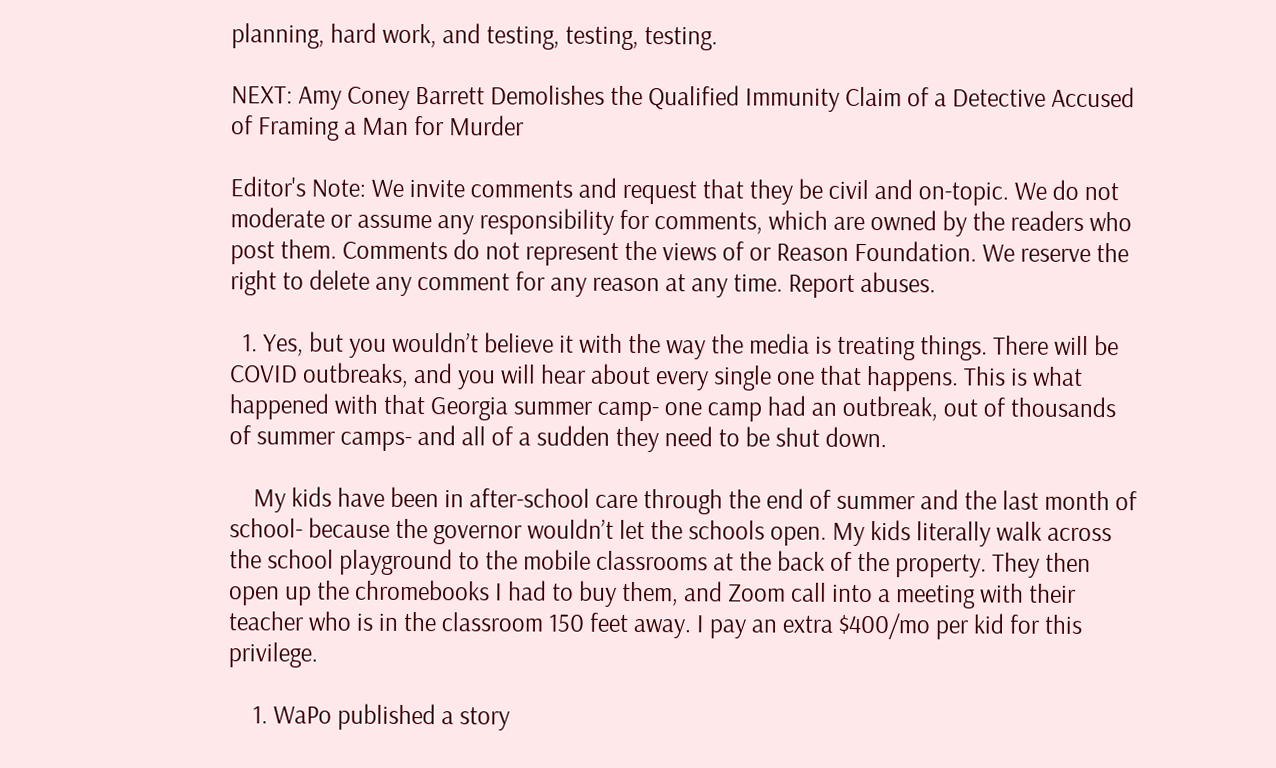planning, hard work, and testing, testing, testing.

NEXT: Amy Coney Barrett Demolishes the Qualified Immunity Claim of a Detective Accused of Framing a Man for Murder

Editor's Note: We invite comments and request that they be civil and on-topic. We do not moderate or assume any responsibility for comments, which are owned by the readers who post them. Comments do not represent the views of or Reason Foundation. We reserve the right to delete any comment for any reason at any time. Report abuses.

  1. Yes, but you wouldn’t believe it with the way the media is treating things. There will be COVID outbreaks, and you will hear about every single one that happens. This is what happened with that Georgia summer camp- one camp had an outbreak, out of thousands of summer camps- and all of a sudden they need to be shut down.

    My kids have been in after-school care through the end of summer and the last month of school- because the governor wouldn’t let the schools open. My kids literally walk across the school playground to the mobile classrooms at the back of the property. They then open up the chromebooks I had to buy them, and Zoom call into a meeting with their teacher who is in the classroom 150 feet away. I pay an extra $400/mo per kid for this privilege.

    1. WaPo published a story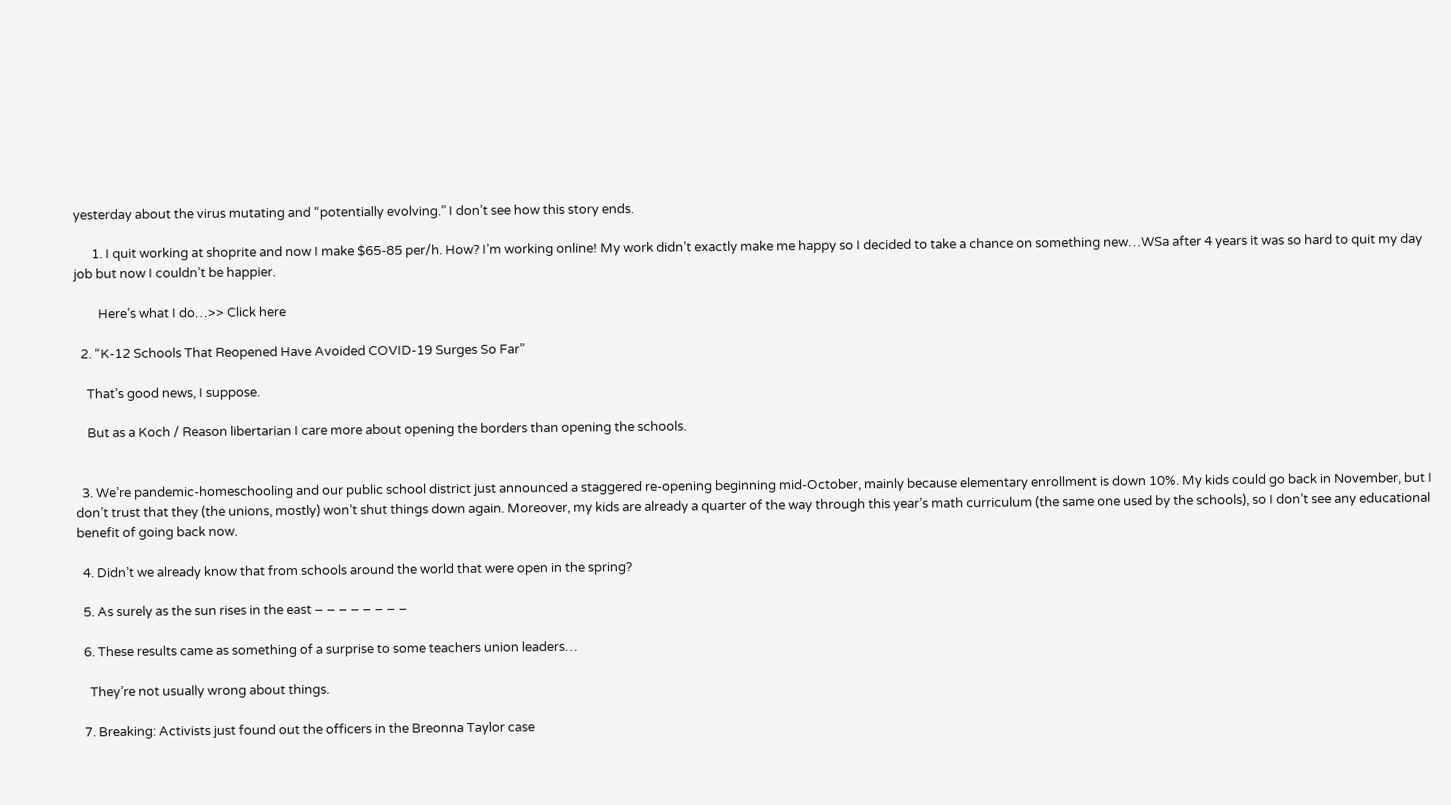yesterday about the virus mutating and “potentially evolving.” I don’t see how this story ends.

      1. I quit working at shoprite and now I make $65-85 per/h. How? I’m working online! My work didn’t exactly make me happy so I decided to take a chance on something new…WSa after 4 years it was so hard to quit my day job but now I couldn’t be happier.

        Here’s what I do…>> Click here

  2. “K-12 Schools That Reopened Have Avoided COVID-19 Surges So Far”

    That’s good news, I suppose.

    But as a Koch / Reason libertarian I care more about opening the borders than opening the schools.


  3. We’re pandemic-homeschooling and our public school district just announced a staggered re-opening beginning mid-October, mainly because elementary enrollment is down 10%. My kids could go back in November, but I don’t trust that they (the unions, mostly) won’t shut things down again. Moreover, my kids are already a quarter of the way through this year’s math curriculum (the same one used by the schools), so I don’t see any educational benefit of going back now.

  4. Didn’t we already know that from schools around the world that were open in the spring?

  5. As surely as the sun rises in the east – – – – – – – –

  6. These results came as something of a surprise to some teachers union leaders…

    They’re not usually wrong about things.

  7. Breaking: Activists just found out the officers in the Breonna Taylor case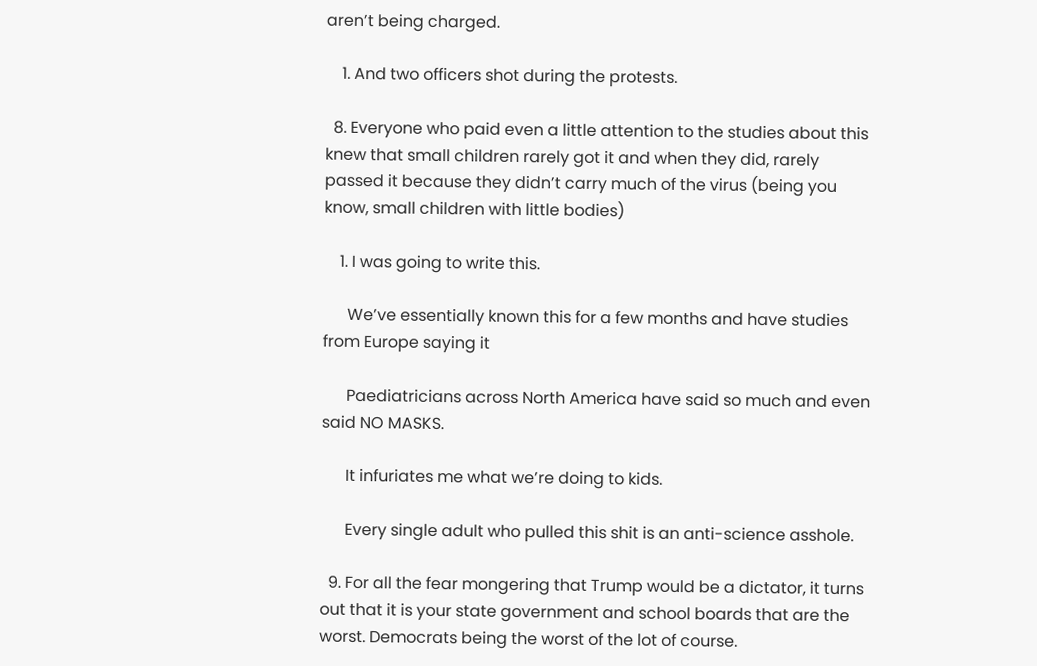aren’t being charged.

    1. And two officers shot during the protests.

  8. Everyone who paid even a little attention to the studies about this knew that small children rarely got it and when they did, rarely passed it because they didn’t carry much of the virus (being you know, small children with little bodies)

    1. I was going to write this.

      We’ve essentially known this for a few months and have studies from Europe saying it

      Paediatricians across North America have said so much and even said NO MASKS.

      It infuriates me what we’re doing to kids.

      Every single adult who pulled this shit is an anti-science asshole.

  9. For all the fear mongering that Trump would be a dictator, it turns out that it is your state government and school boards that are the worst. Democrats being the worst of the lot of course.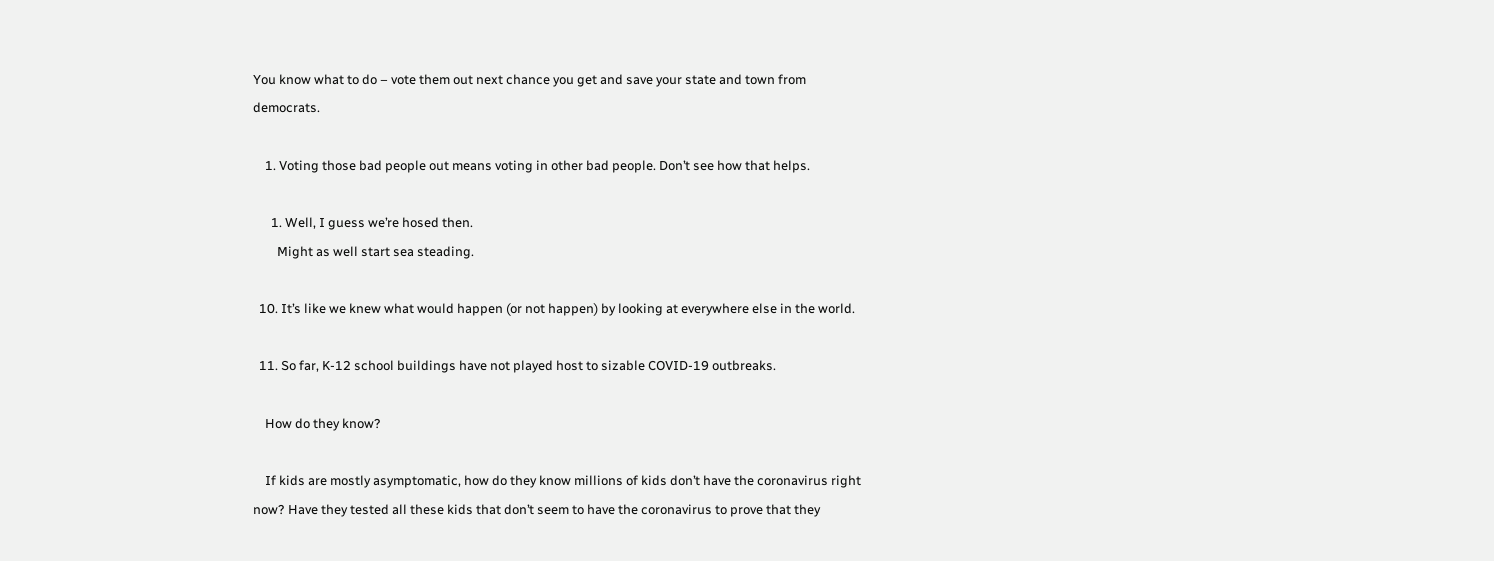You know what to do – vote them out next chance you get and save your state and town from democrats.

    1. Voting those bad people out means voting in other bad people. Don’t see how that helps.

      1. Well, I guess we’re hosed then.
        Might as well start sea steading.

  10. It’s like we knew what would happen (or not happen) by looking at everywhere else in the world.

  11. So far, K-12 school buildings have not played host to sizable COVID-19 outbreaks.

    How do they know?

    If kids are mostly asymptomatic, how do they know millions of kids don’t have the coronavirus right now? Have they tested all these kids that don’t seem to have the coronavirus to prove that they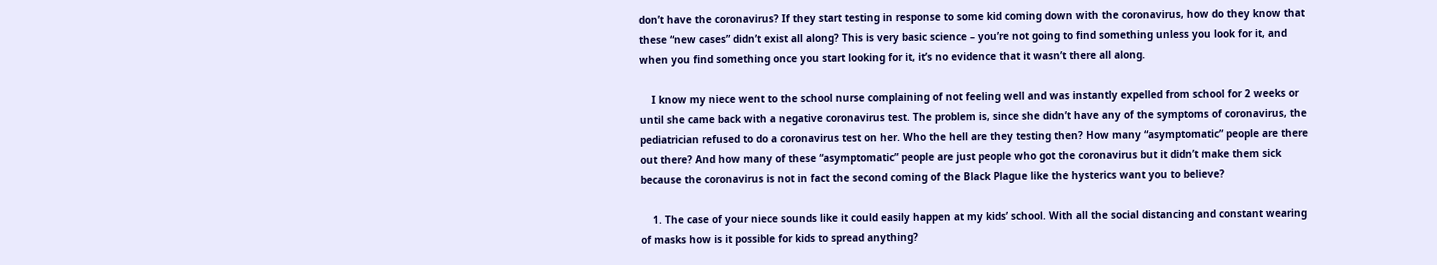don’t have the coronavirus? If they start testing in response to some kid coming down with the coronavirus, how do they know that these “new cases” didn’t exist all along? This is very basic science – you’re not going to find something unless you look for it, and when you find something once you start looking for it, it’s no evidence that it wasn’t there all along.

    I know my niece went to the school nurse complaining of not feeling well and was instantly expelled from school for 2 weeks or until she came back with a negative coronavirus test. The problem is, since she didn’t have any of the symptoms of coronavirus, the pediatrician refused to do a coronavirus test on her. Who the hell are they testing then? How many “asymptomatic” people are there out there? And how many of these “asymptomatic” people are just people who got the coronavirus but it didn’t make them sick because the coronavirus is not in fact the second coming of the Black Plague like the hysterics want you to believe?

    1. The case of your niece sounds like it could easily happen at my kids’ school. With all the social distancing and constant wearing of masks how is it possible for kids to spread anything?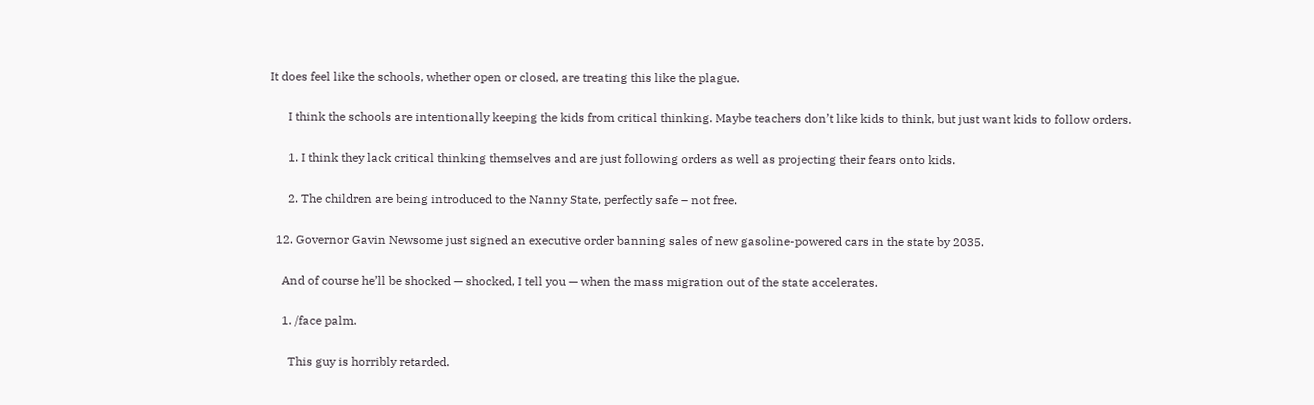It does feel like the schools, whether open or closed, are treating this like the plague.

      I think the schools are intentionally keeping the kids from critical thinking. Maybe teachers don’t like kids to think, but just want kids to follow orders.

      1. I think they lack critical thinking themselves and are just following orders as well as projecting their fears onto kids.

      2. The children are being introduced to the Nanny State, perfectly safe – not free.

  12. Governor Gavin Newsome just signed an executive order banning sales of new gasoline-powered cars in the state by 2035.

    And of course he’ll be shocked — shocked, I tell you — when the mass migration out of the state accelerates.

    1. /face palm.

      This guy is horribly retarded.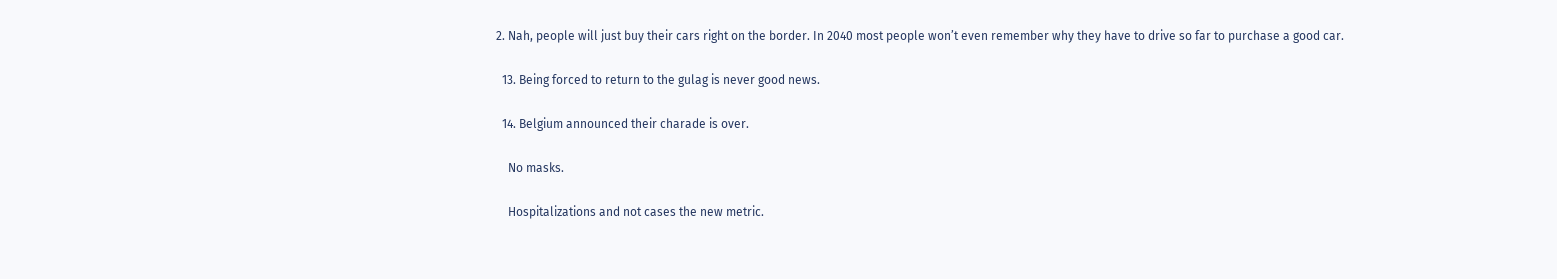2. Nah, people will just buy their cars right on the border. In 2040 most people won’t even remember why they have to drive so far to purchase a good car.

  13. Being forced to return to the gulag is never good news.

  14. Belgium announced their charade is over.

    No masks.

    Hospitalizations and not cases the new metric.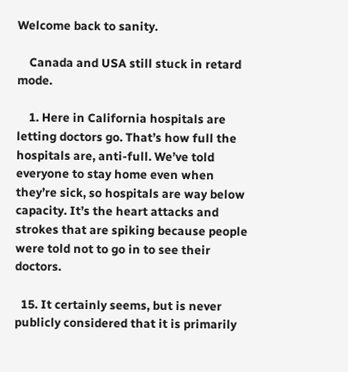Welcome back to sanity.

    Canada and USA still stuck in retard mode.

    1. Here in California hospitals are letting doctors go. That’s how full the hospitals are, anti-full. We’ve told everyone to stay home even when they’re sick, so hospitals are way below capacity. It’s the heart attacks and strokes that are spiking because people were told not to go in to see their doctors.

  15. It certainly seems, but is never publicly considered that it is primarily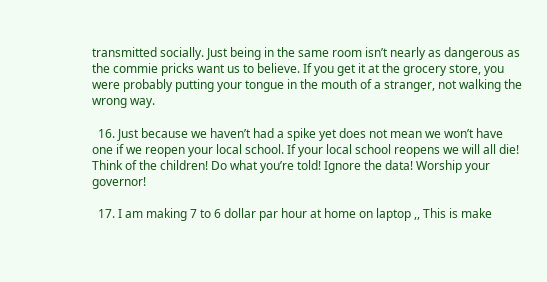transmitted socially. Just being in the same room isn’t nearly as dangerous as the commie pricks want us to believe. If you get it at the grocery store, you were probably putting your tongue in the mouth of a stranger, not walking the wrong way.

  16. Just because we haven’t had a spike yet does not mean we won’t have one if we reopen your local school. If your local school reopens we will all die! Think of the children! Do what you’re told! Ignore the data! Worship your governor!

  17. I am making 7 to 6 dollar par hour at home on laptop ,, This is make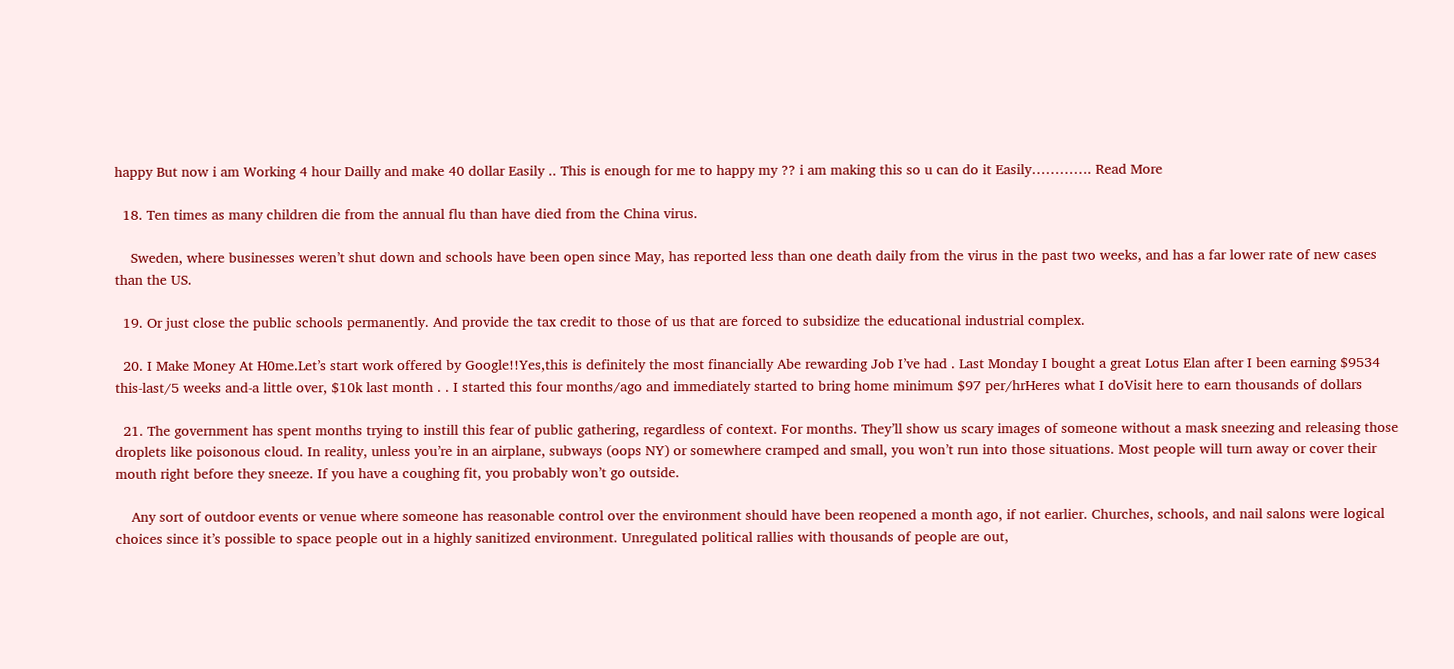happy But now i am Working 4 hour Dailly and make 40 dollar Easily .. This is enough for me to happy my ?? i am making this so u can do it Easily…………. Read More

  18. Ten times as many children die from the annual flu than have died from the China virus.

    Sweden, where businesses weren’t shut down and schools have been open since May, has reported less than one death daily from the virus in the past two weeks, and has a far lower rate of new cases than the US.

  19. Or just close the public schools permanently. And provide the tax credit to those of us that are forced to subsidize the educational industrial complex.

  20. I Make Money At H0me.Let’s start work offered by Google!!Yes,this is definitely the most financially Abe rewarding Job I’ve had . Last Monday I bought a great Lotus Elan after I been earning $9534 this-last/5 weeks and-a little over, $10k last month . . I started this four months/ago and immediately started to bring home minimum $97 per/hrHeres what I doVisit here to earn thousands of dollars

  21. The government has spent months trying to instill this fear of public gathering, regardless of context. For months. They’ll show us scary images of someone without a mask sneezing and releasing those droplets like poisonous cloud. In reality, unless you’re in an airplane, subways (oops NY) or somewhere cramped and small, you won’t run into those situations. Most people will turn away or cover their mouth right before they sneeze. If you have a coughing fit, you probably won’t go outside.

    Any sort of outdoor events or venue where someone has reasonable control over the environment should have been reopened a month ago, if not earlier. Churches, schools, and nail salons were logical choices since it’s possible to space people out in a highly sanitized environment. Unregulated political rallies with thousands of people are out,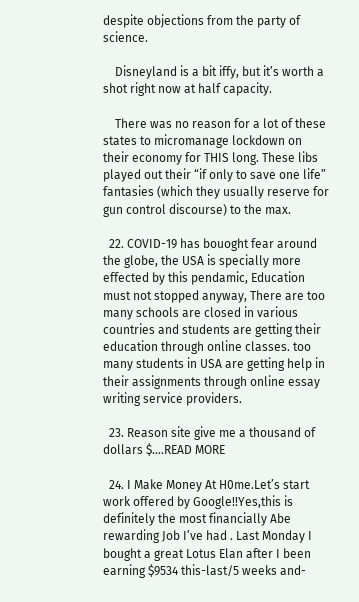despite objections from the party of science.

    Disneyland is a bit iffy, but it’s worth a shot right now at half capacity.

    There was no reason for a lot of these states to micromanage lockdown on their economy for THIS long. These libs played out their “if only to save one life” fantasies (which they usually reserve for gun control discourse) to the max.

  22. COVID-19 has bouoght fear around the globe, the USA is specially more effected by this pendamic, Education must not stopped anyway, There are too many schools are closed in various countries and students are getting their education through online classes. too many students in USA are getting help in their assignments through online essay writing service providers.

  23. Reason site give me a thousand of dollars $….READ MORE

  24. I Make Money At H0me.Let’s start work offered by Google!!Yes,this is definitely the most financially Abe rewarding Job I’ve had . Last Monday I bought a great Lotus Elan after I been earning $9534 this-last/5 weeks and-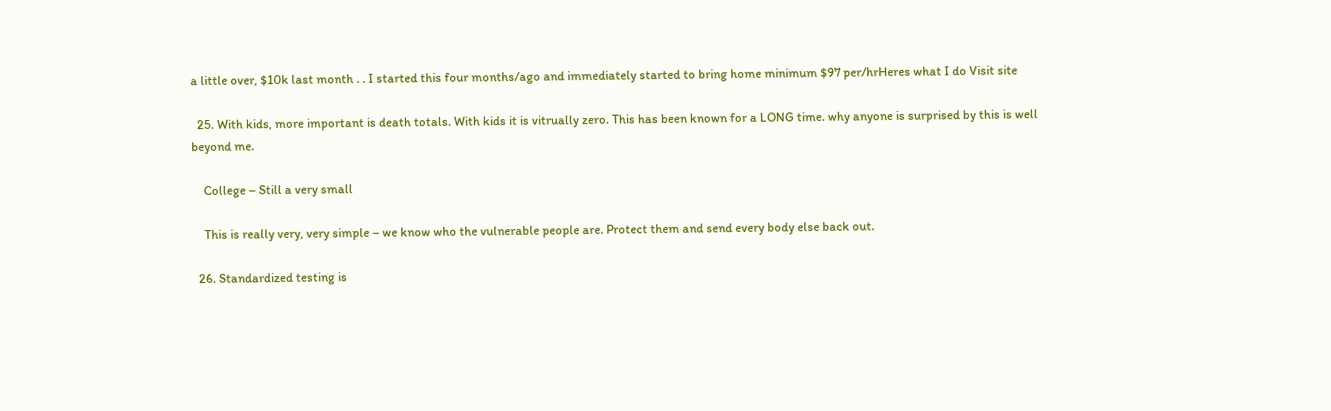a little over, $10k last month . . I started this four months/ago and immediately started to bring home minimum $97 per/hrHeres what I do Visit site

  25. With kids, more important is death totals. With kids it is vitrually zero. This has been known for a LONG time. why anyone is surprised by this is well beyond me.

    College – Still a very small

    This is really very, very simple – we know who the vulnerable people are. Protect them and send every body else back out.

  26. Standardized testing is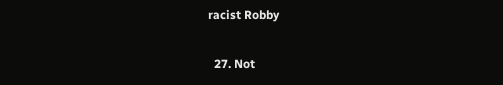racist Robby

  27. Not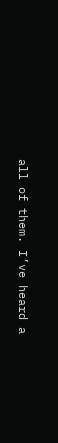all of them. I’ve heard a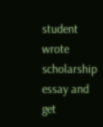student wrote scholarship essay and get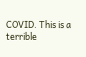COVID. This is a terrible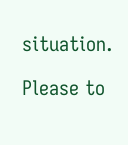situation.

Please to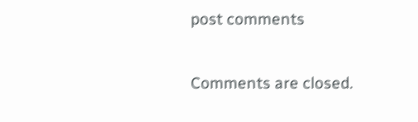post comments

Comments are closed.